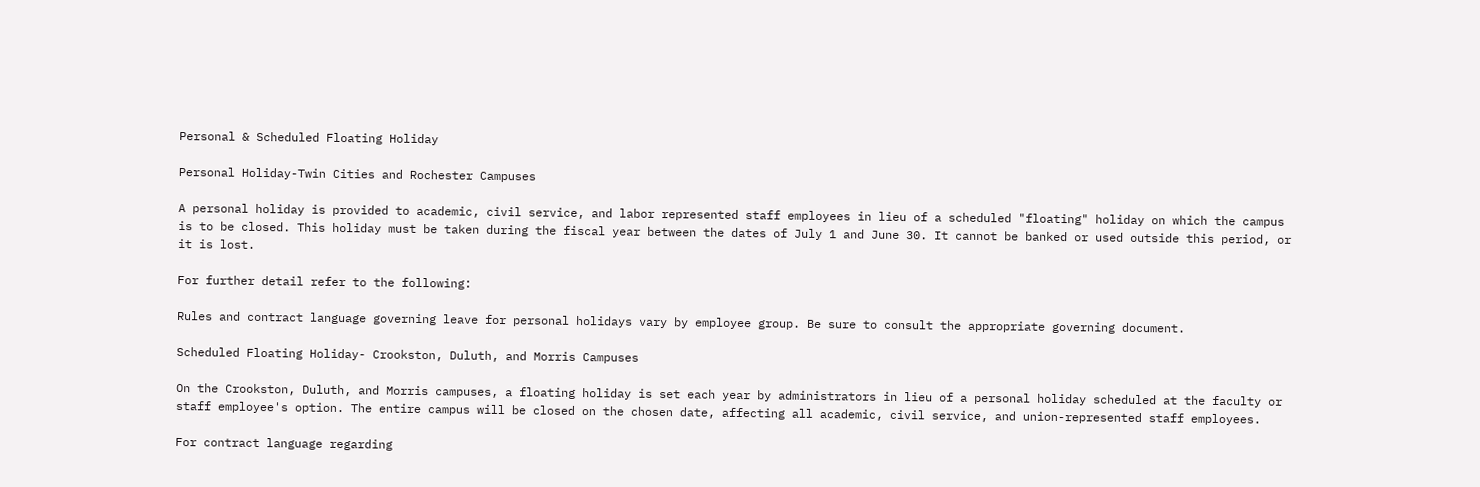Personal & Scheduled Floating Holiday

Personal Holiday-Twin Cities and Rochester Campuses

A personal holiday is provided to academic, civil service, and labor represented staff employees in lieu of a scheduled "floating" holiday on which the campus is to be closed. This holiday must be taken during the fiscal year between the dates of July 1 and June 30. It cannot be banked or used outside this period, or it is lost.

For further detail refer to the following:

Rules and contract language governing leave for personal holidays vary by employee group. Be sure to consult the appropriate governing document.

Scheduled Floating Holiday- Crookston, Duluth, and Morris Campuses

On the Crookston, Duluth, and Morris campuses, a floating holiday is set each year by administrators in lieu of a personal holiday scheduled at the faculty or staff employee's option. The entire campus will be closed on the chosen date, affecting all academic, civil service, and union-represented staff employees.

For contract language regarding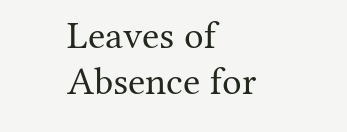Leaves of Absence for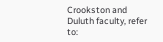Crookston and Duluth faculty, refer to: